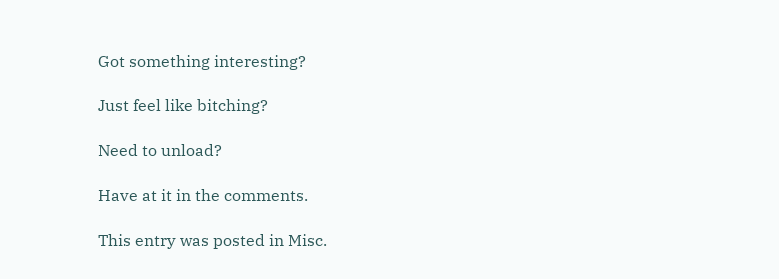Got something interesting?

Just feel like bitching?

Need to unload?

Have at it in the comments.

This entry was posted in Misc.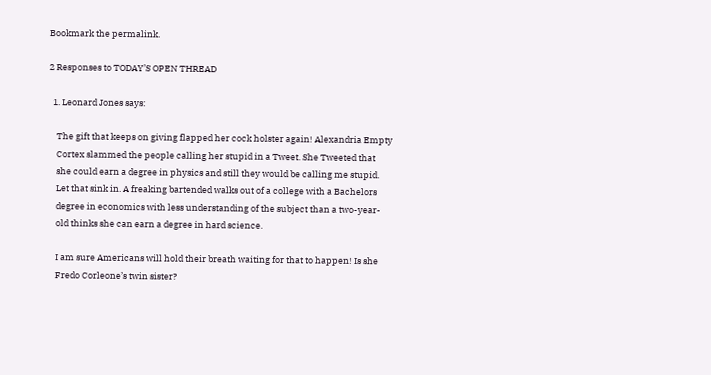Bookmark the permalink.

2 Responses to TODAY’S OPEN THREAD

  1. Leonard Jones says:

    The gift that keeps on giving flapped her cock holster again! Alexandria Empty
    Cortex slammed the people calling her stupid in a Tweet. She Tweeted that
    she could earn a degree in physics and still they would be calling me stupid.
    Let that sink in. A freaking bartended walks out of a college with a Bachelors
    degree in economics with less understanding of the subject than a two-year-
    old thinks she can earn a degree in hard science.

    I am sure Americans will hold their breath waiting for that to happen! Is she
    Fredo Corleone’s twin sister?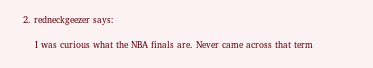2. redneckgeezer says:

    I was curious what the NBA finals are. Never came across that term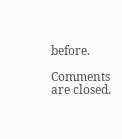before.

Comments are closed.